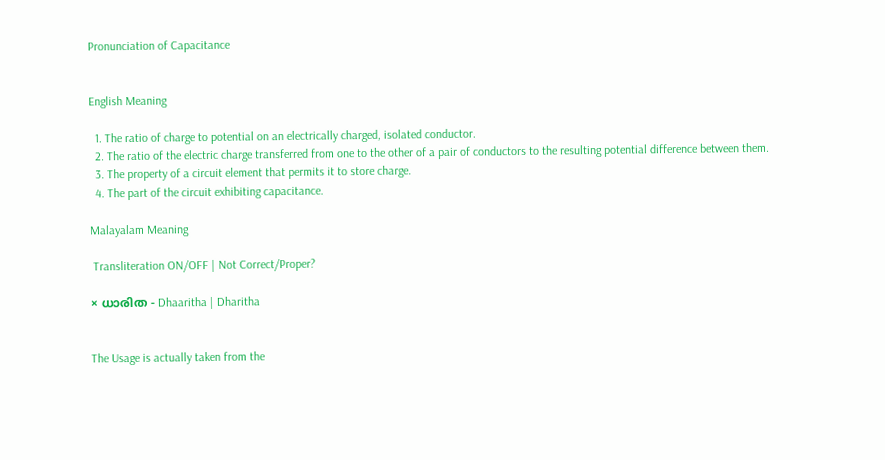Pronunciation of Capacitance


English Meaning

  1. The ratio of charge to potential on an electrically charged, isolated conductor.
  2. The ratio of the electric charge transferred from one to the other of a pair of conductors to the resulting potential difference between them.
  3. The property of a circuit element that permits it to store charge.
  4. The part of the circuit exhibiting capacitance.

Malayalam Meaning

 Transliteration ON/OFF | Not Correct/Proper?

× ധാരിത - Dhaaritha | Dharitha


The Usage is actually taken from the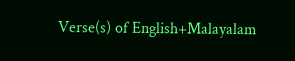Verse(s) of English+Malayalam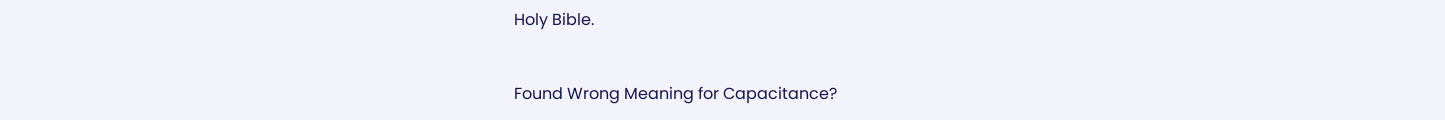Holy Bible.


Found Wrong Meaning for Capacitance?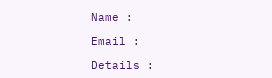Name :

Email :

Details :